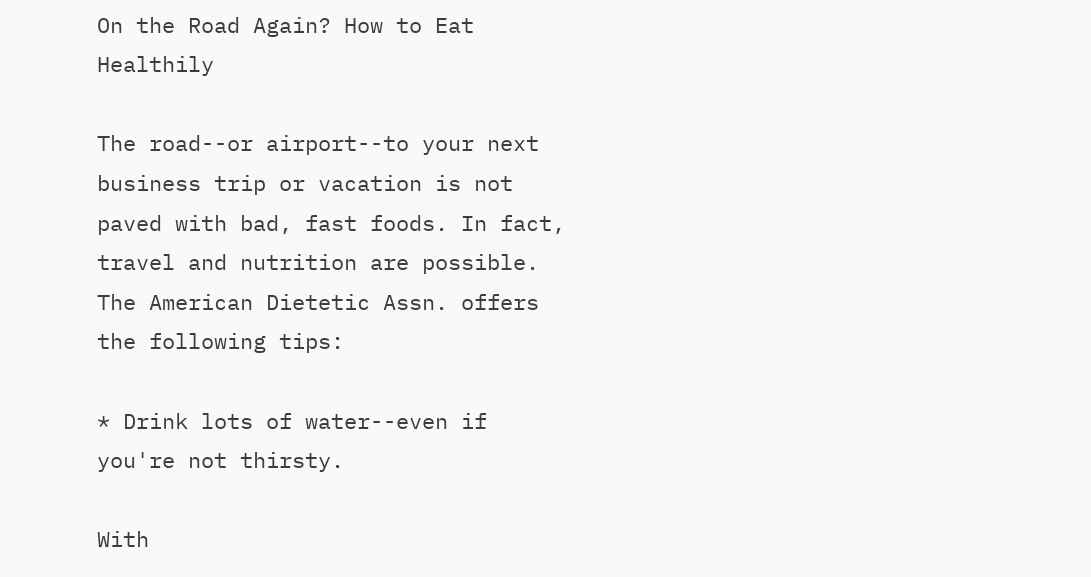On the Road Again? How to Eat Healthily

The road--or airport--to your next business trip or vacation is not paved with bad, fast foods. In fact, travel and nutrition are possible. The American Dietetic Assn. offers the following tips:

* Drink lots of water--even if you're not thirsty.

With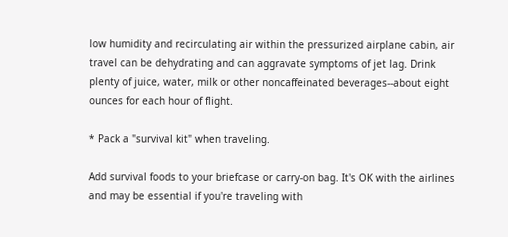low humidity and recirculating air within the pressurized airplane cabin, air travel can be dehydrating and can aggravate symptoms of jet lag. Drink plenty of juice, water, milk or other noncaffeinated beverages--about eight ounces for each hour of flight.

* Pack a "survival kit" when traveling.

Add survival foods to your briefcase or carry-on bag. It's OK with the airlines and may be essential if you're traveling with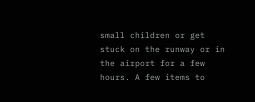small children or get stuck on the runway or in the airport for a few hours. A few items to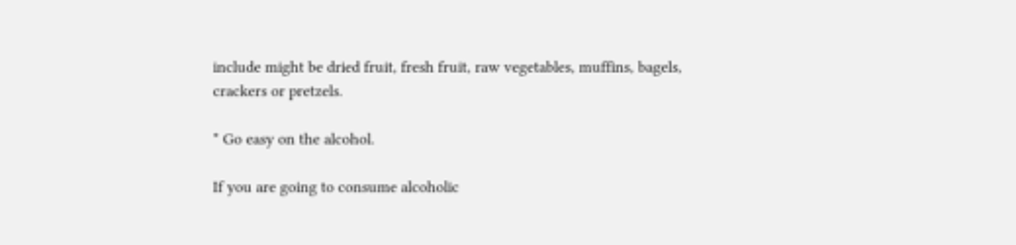include might be dried fruit, fresh fruit, raw vegetables, muffins, bagels, crackers or pretzels.

* Go easy on the alcohol.

If you are going to consume alcoholic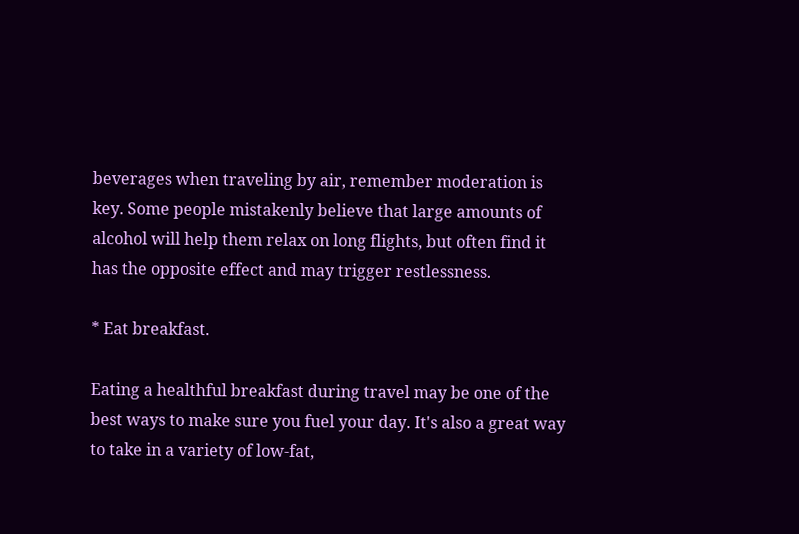beverages when traveling by air, remember moderation is key. Some people mistakenly believe that large amounts of alcohol will help them relax on long flights, but often find it has the opposite effect and may trigger restlessness.

* Eat breakfast.

Eating a healthful breakfast during travel may be one of the best ways to make sure you fuel your day. It's also a great way to take in a variety of low-fat,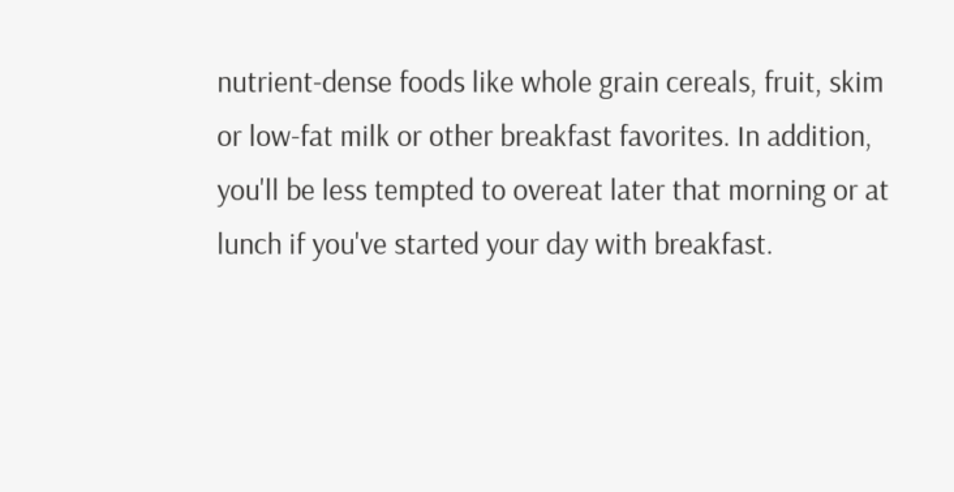nutrient-dense foods like whole grain cereals, fruit, skim or low-fat milk or other breakfast favorites. In addition, you'll be less tempted to overeat later that morning or at lunch if you've started your day with breakfast.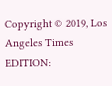Copyright © 2019, Los Angeles Times
EDITION: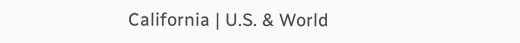California | U.S. & World